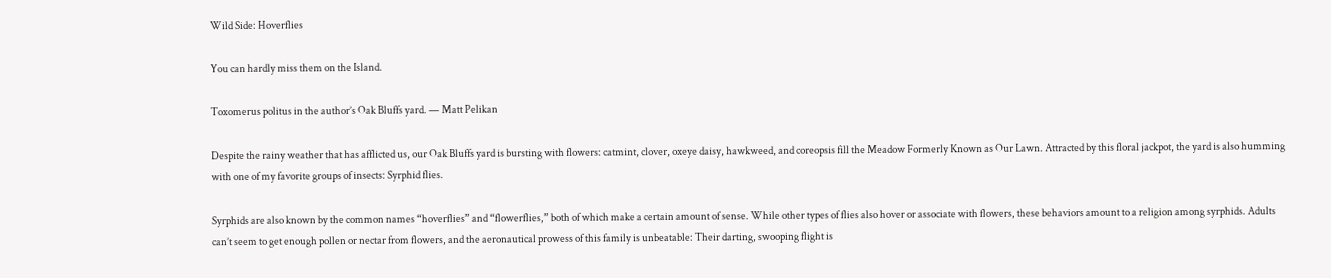Wild Side: Hoverflies

You can hardly miss them on the Island.

Toxomerus politus in the author’s Oak Bluffs yard. — Matt Pelikan

Despite the rainy weather that has afflicted us, our Oak Bluffs yard is bursting with flowers: catmint, clover, oxeye daisy, hawkweed, and coreopsis fill the Meadow Formerly Known as Our Lawn. Attracted by this floral jackpot, the yard is also humming with one of my favorite groups of insects: Syrphid flies.

Syrphids are also known by the common names “hoverflies” and “flowerflies,” both of which make a certain amount of sense. While other types of flies also hover or associate with flowers, these behaviors amount to a religion among syrphids. Adults can’t seem to get enough pollen or nectar from flowers, and the aeronautical prowess of this family is unbeatable: Their darting, swooping flight is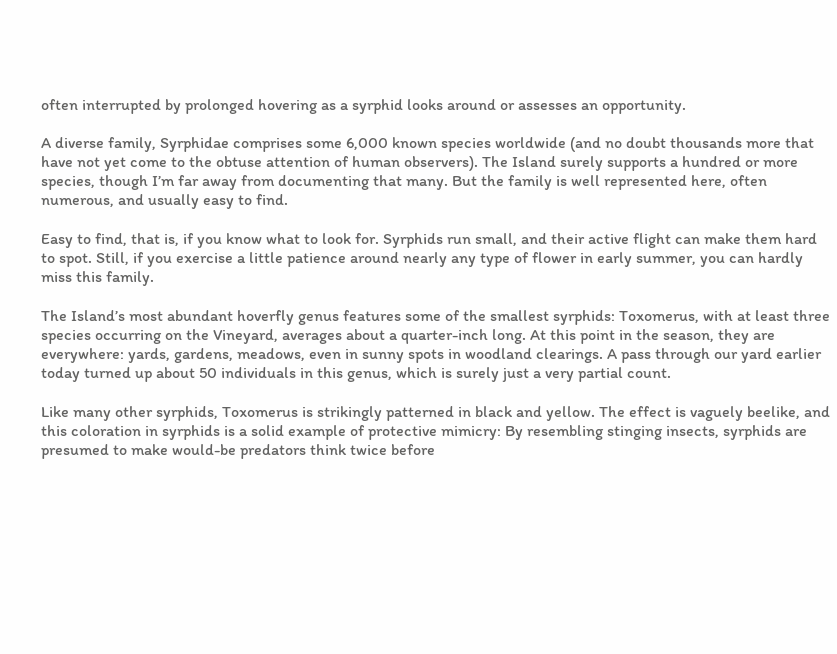often interrupted by prolonged hovering as a syrphid looks around or assesses an opportunity.

A diverse family, Syrphidae comprises some 6,000 known species worldwide (and no doubt thousands more that have not yet come to the obtuse attention of human observers). The Island surely supports a hundred or more species, though I’m far away from documenting that many. But the family is well represented here, often numerous, and usually easy to find.

Easy to find, that is, if you know what to look for. Syrphids run small, and their active flight can make them hard to spot. Still, if you exercise a little patience around nearly any type of flower in early summer, you can hardly miss this family.

The Island’s most abundant hoverfly genus features some of the smallest syrphids: Toxomerus, with at least three species occurring on the Vineyard, averages about a quarter-inch long. At this point in the season, they are everywhere: yards, gardens, meadows, even in sunny spots in woodland clearings. A pass through our yard earlier today turned up about 50 individuals in this genus, which is surely just a very partial count.

Like many other syrphids, Toxomerus is strikingly patterned in black and yellow. The effect is vaguely beelike, and this coloration in syrphids is a solid example of protective mimicry: By resembling stinging insects, syrphids are presumed to make would-be predators think twice before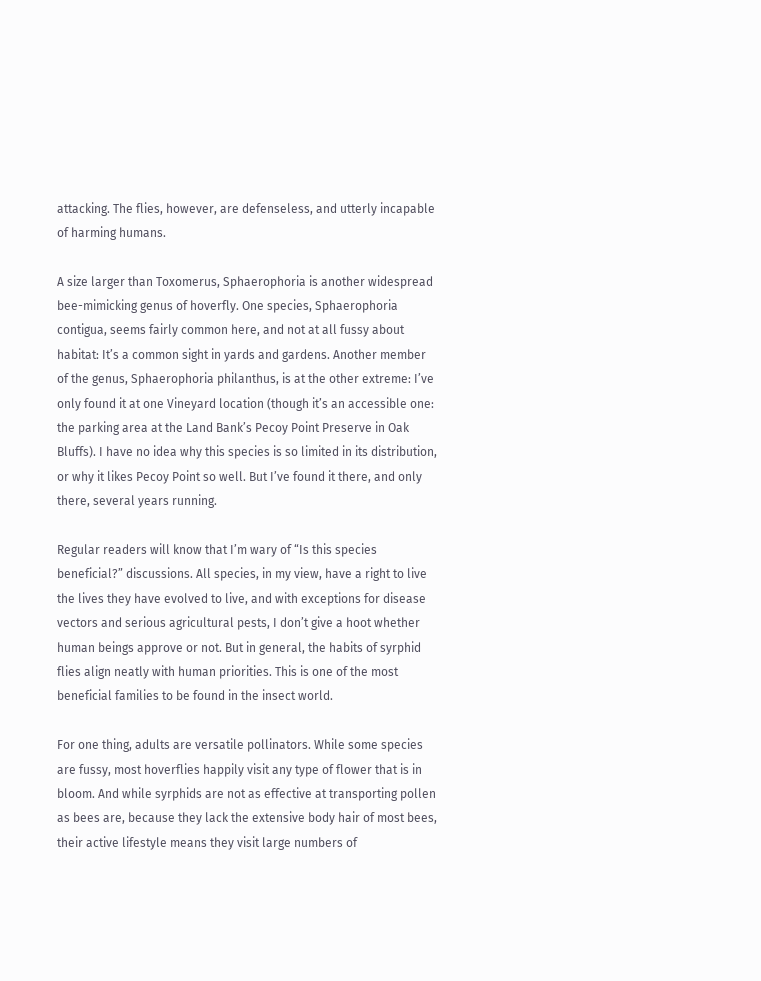attacking. The flies, however, are defenseless, and utterly incapable of harming humans.

A size larger than Toxomerus, Sphaerophoria is another widespread bee-mimicking genus of hoverfly. One species, Sphaerophoria contigua, seems fairly common here, and not at all fussy about habitat: It’s a common sight in yards and gardens. Another member of the genus, Sphaerophoria philanthus, is at the other extreme: I’ve only found it at one Vineyard location (though it’s an accessible one: the parking area at the Land Bank’s Pecoy Point Preserve in Oak Bluffs). I have no idea why this species is so limited in its distribution, or why it likes Pecoy Point so well. But I’ve found it there, and only there, several years running.

Regular readers will know that I’m wary of “Is this species beneficial?” discussions. All species, in my view, have a right to live the lives they have evolved to live, and with exceptions for disease vectors and serious agricultural pests, I don’t give a hoot whether human beings approve or not. But in general, the habits of syrphid flies align neatly with human priorities. This is one of the most beneficial families to be found in the insect world.

For one thing, adults are versatile pollinators. While some species are fussy, most hoverflies happily visit any type of flower that is in bloom. And while syrphids are not as effective at transporting pollen as bees are, because they lack the extensive body hair of most bees, their active lifestyle means they visit large numbers of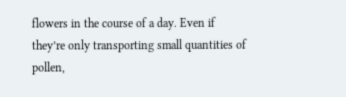flowers in the course of a day. Even if they’re only transporting small quantities of pollen,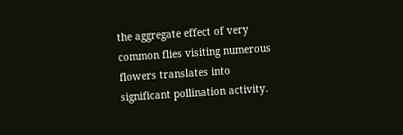the aggregate effect of very common flies visiting numerous flowers translates into significant pollination activity.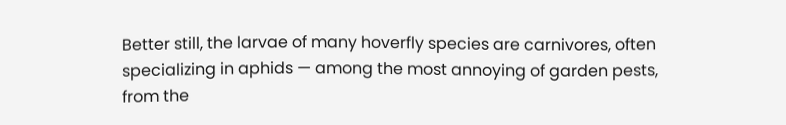Better still, the larvae of many hoverfly species are carnivores, often specializing in aphids — among the most annoying of garden pests, from the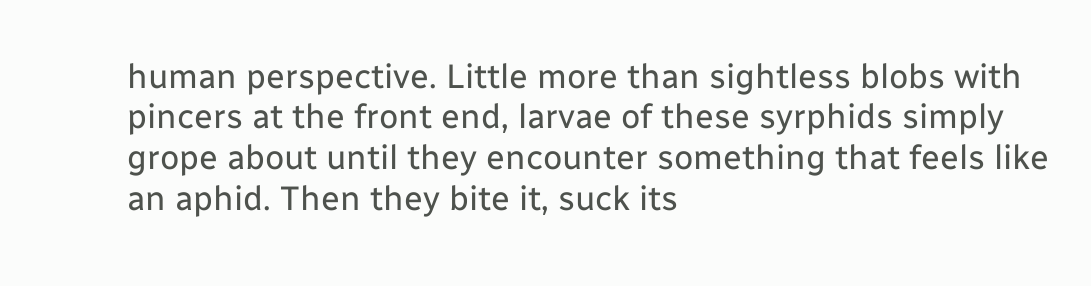human perspective. Little more than sightless blobs with pincers at the front end, larvae of these syrphids simply grope about until they encounter something that feels like an aphid. Then they bite it, suck its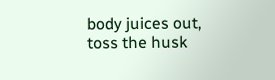body juices out, toss the husk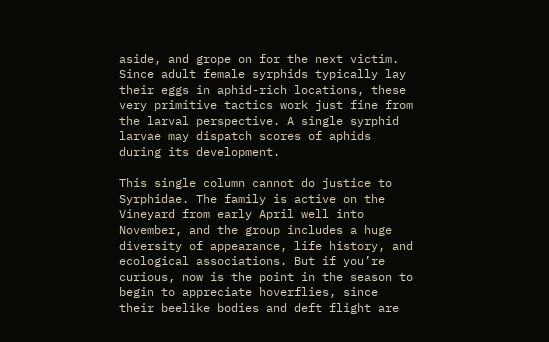aside, and grope on for the next victim. Since adult female syrphids typically lay their eggs in aphid-rich locations, these very primitive tactics work just fine from the larval perspective. A single syrphid larvae may dispatch scores of aphids during its development.

This single column cannot do justice to Syrphidae. The family is active on the Vineyard from early April well into November, and the group includes a huge diversity of appearance, life history, and ecological associations. But if you’re curious, now is the point in the season to begin to appreciate hoverflies, since their beelike bodies and deft flight are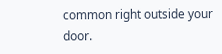common right outside your door.